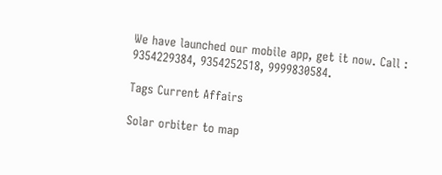We have launched our mobile app, get it now. Call : 9354229384, 9354252518, 9999830584.

Tags Current Affairs

Solar orbiter to map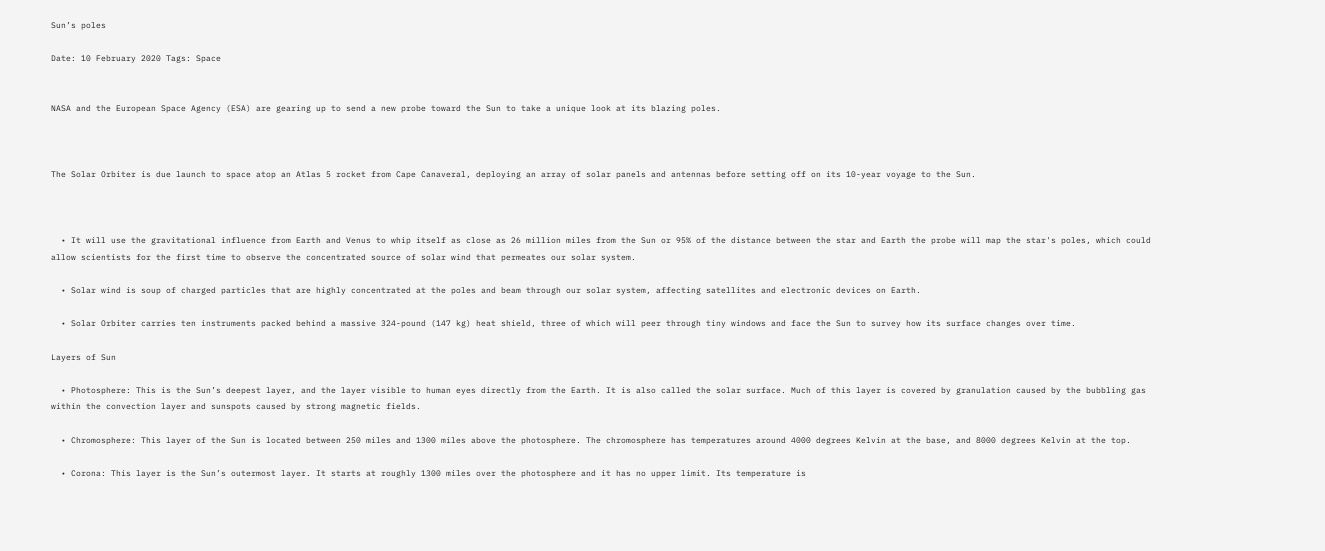Sun’s poles

Date: 10 February 2020 Tags: Space


NASA and the European Space Agency (ESA) are gearing up to send a new probe toward the Sun to take a unique look at its blazing poles.



The Solar Orbiter is due launch to space atop an Atlas 5 rocket from Cape Canaveral, deploying an array of solar panels and antennas before setting off on its 10-year voyage to the Sun.



  • It will use the gravitational influence from Earth and Venus to whip itself as close as 26 million miles from the Sun or 95% of the distance between the star and Earth the probe will map the star's poles, which could allow scientists for the first time to observe the concentrated source of solar wind that permeates our solar system.

  • Solar wind is soup of charged particles that are highly concentrated at the poles and beam through our solar system, affecting satellites and electronic devices on Earth.

  • Solar Orbiter carries ten instruments packed behind a massive 324-pound (147 kg) heat shield, three of which will peer through tiny windows and face the Sun to survey how its surface changes over time.

Layers of Sun

  • Photosphere: This is the Sun’s deepest layer, and the layer visible to human eyes directly from the Earth. It is also called the solar surface. Much of this layer is covered by granulation caused by the bubbling gas within the convection layer and sunspots caused by strong magnetic fields.

  • Chromosphere: This layer of the Sun is located between 250 miles and 1300 miles above the photosphere. The chromosphere has temperatures around 4000 degrees Kelvin at the base, and 8000 degrees Kelvin at the top.

  • Corona: This layer is the Sun’s outermost layer. It starts at roughly 1300 miles over the photosphere and it has no upper limit. Its temperature is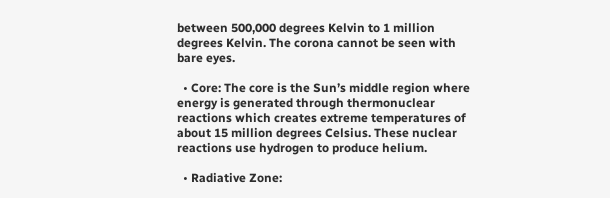between 500,000 degrees Kelvin to 1 million degrees Kelvin. The corona cannot be seen with bare eyes.

  • Core: The core is the Sun’s middle region where energy is generated through thermonuclear reactions which creates extreme temperatures of about 15 million degrees Celsius. These nuclear reactions use hydrogen to produce helium.

  • Radiative Zone: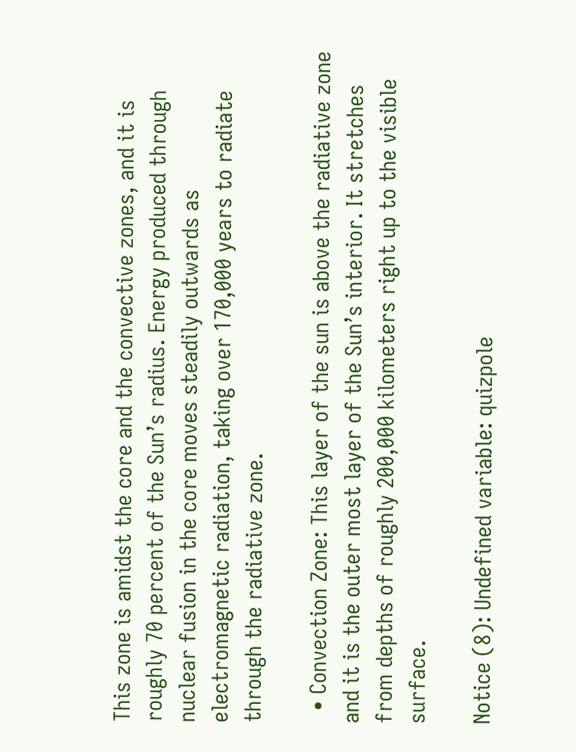This zone is amidst the core and the convective zones, and it is roughly 70 percent of the Sun’s radius. Energy produced through nuclear fusion in the core moves steadily outwards as electromagnetic radiation, taking over 170,000 years to radiate through the radiative zone.

  • Convection Zone: This layer of the sun is above the radiative zone and it is the outer most layer of the Sun’s interior. It stretches from depths of roughly 200,000 kilometers right up to the visible surface.

Notice (8): Undefined variable: quizpole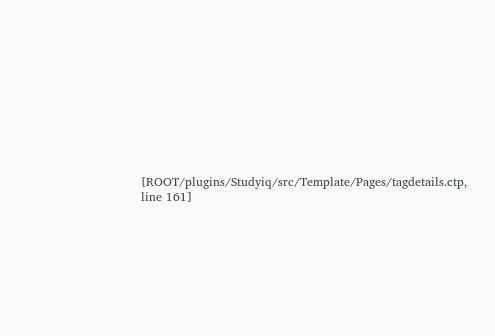[ROOT/plugins/Studyiq/src/Template/Pages/tagdetails.ctp, line 161]